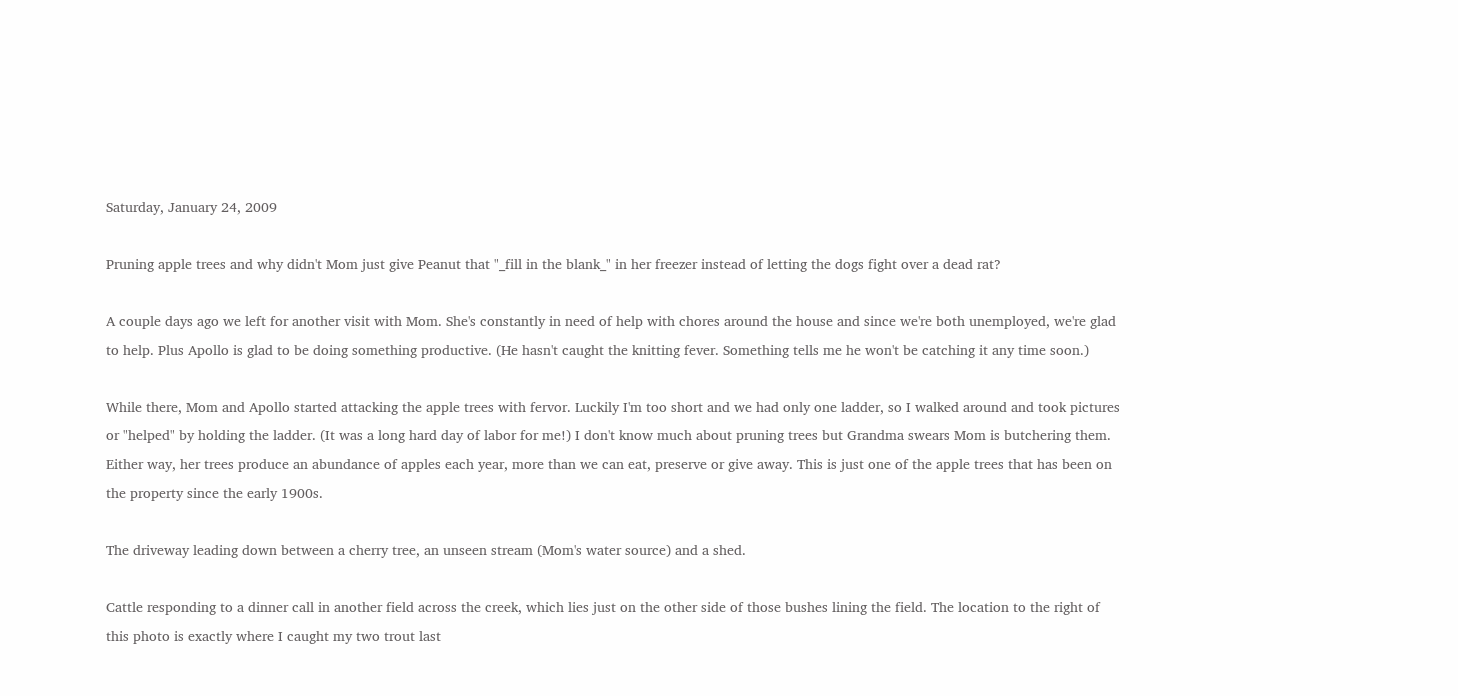Saturday, January 24, 2009

Pruning apple trees and why didn't Mom just give Peanut that "_fill in the blank_" in her freezer instead of letting the dogs fight over a dead rat?

A couple days ago we left for another visit with Mom. She's constantly in need of help with chores around the house and since we're both unemployed, we're glad to help. Plus Apollo is glad to be doing something productive. (He hasn't caught the knitting fever. Something tells me he won't be catching it any time soon.)

While there, Mom and Apollo started attacking the apple trees with fervor. Luckily I'm too short and we had only one ladder, so I walked around and took pictures or "helped" by holding the ladder. (It was a long hard day of labor for me!) I don't know much about pruning trees but Grandma swears Mom is butchering them. Either way, her trees produce an abundance of apples each year, more than we can eat, preserve or give away. This is just one of the apple trees that has been on the property since the early 1900s.

The driveway leading down between a cherry tree, an unseen stream (Mom's water source) and a shed.

Cattle responding to a dinner call in another field across the creek, which lies just on the other side of those bushes lining the field. The location to the right of this photo is exactly where I caught my two trout last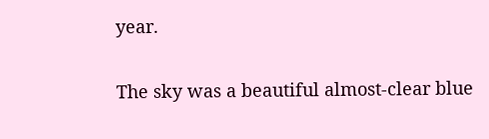year.

The sky was a beautiful almost-clear blue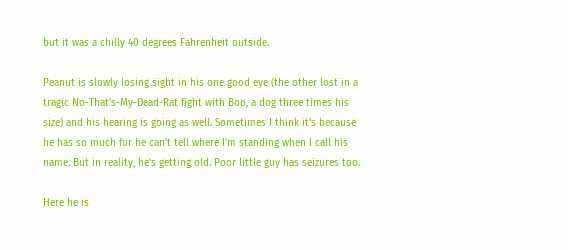but it was a chilly 40 degrees Fahrenheit outside.

Peanut is slowly losing sight in his one good eye (the other lost in a tragic No-That's-My-Dead-Rat fight with Boo, a dog three times his size) and his hearing is going as well. Sometimes I think it's because he has so much fur he can't tell where I'm standing when I call his name. But in reality, he's getting old. Poor little guy has seizures too.

Here he is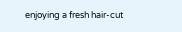enjoying a fresh hair-cut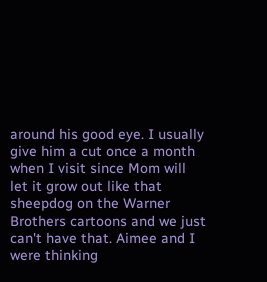around his good eye. I usually give him a cut once a month when I visit since Mom will let it grow out like that sheepdog on the Warner Brothers cartoons and we just can't have that. Aimee and I were thinking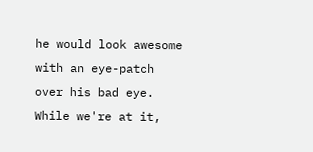he would look awesome with an eye-patch over his bad eye. While we're at it,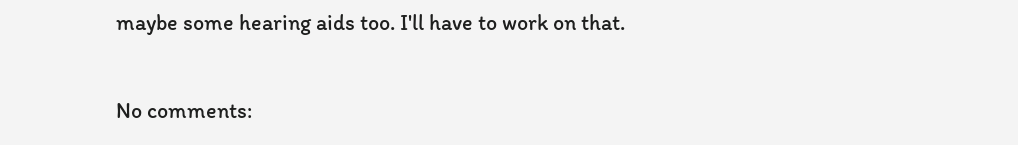maybe some hearing aids too. I'll have to work on that.

No comments: